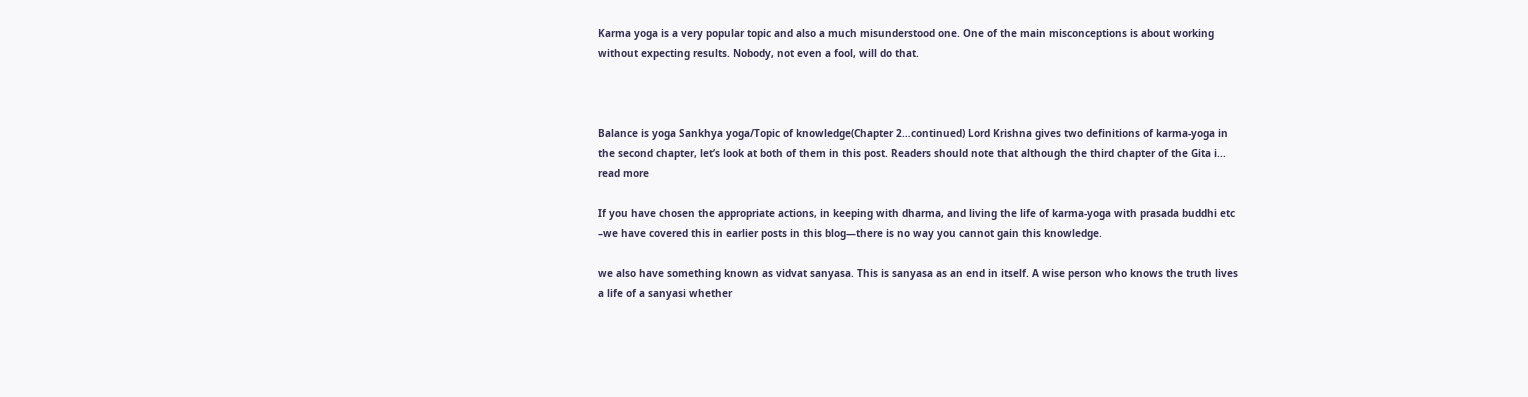Karma yoga is a very popular topic and also a much misunderstood one. One of the main misconceptions is about working without expecting results. Nobody, not even a fool, will do that.



Balance is yoga Sankhya yoga/Topic of knowledge(Chapter 2…continued) Lord Krishna gives two definitions of karma-yoga in the second chapter, let’s look at both of them in this post. Readers should note that although the third chapter of the Gita i... read more

If you have chosen the appropriate actions, in keeping with dharma, and living the life of karma-yoga with prasada buddhi etc –we have covered this in earlier posts in this blog—there is no way you cannot gain this knowledge.

we also have something known as vidvat sanyasa. This is sanyasa as an end in itself. A wise person who knows the truth lives a life of a sanyasi whether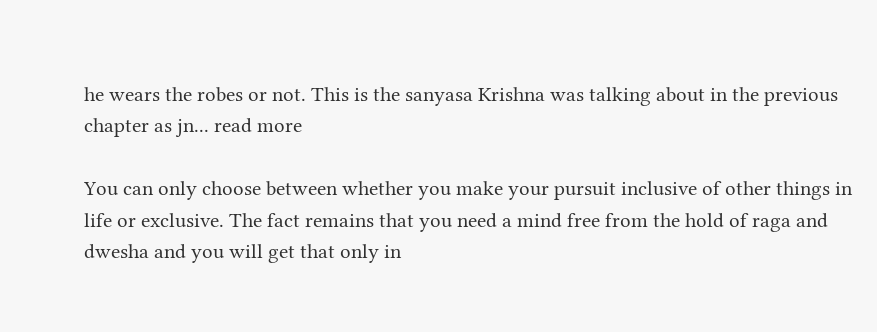he wears the robes or not. This is the sanyasa Krishna was talking about in the previous chapter as jn... read more

You can only choose between whether you make your pursuit inclusive of other things in life or exclusive. The fact remains that you need a mind free from the hold of raga and dwesha and you will get that only in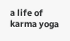a life of karma yoga